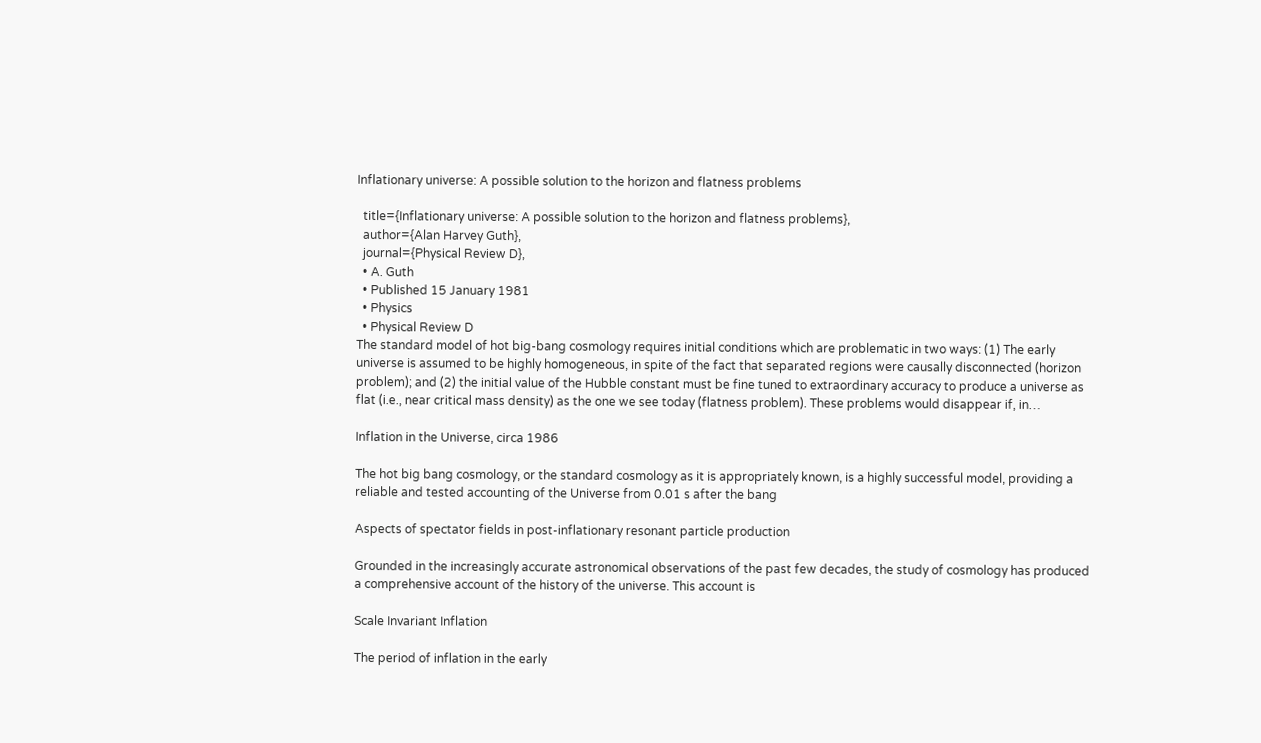Inflationary universe: A possible solution to the horizon and flatness problems

  title={Inflationary universe: A possible solution to the horizon and flatness problems},
  author={Alan Harvey Guth},
  journal={Physical Review D},
  • A. Guth
  • Published 15 January 1981
  • Physics
  • Physical Review D
The standard model of hot big-bang cosmology requires initial conditions which are problematic in two ways: (1) The early universe is assumed to be highly homogeneous, in spite of the fact that separated regions were causally disconnected (horizon problem); and (2) the initial value of the Hubble constant must be fine tuned to extraordinary accuracy to produce a universe as flat (i.e., near critical mass density) as the one we see today (flatness problem). These problems would disappear if, in…

Inflation in the Universe, circa 1986

The hot big bang cosmology, or the standard cosmology as it is appropriately known, is a highly successful model, providing a reliable and tested accounting of the Universe from 0.01 s after the bang

Aspects of spectator fields in post-inflationary resonant particle production

Grounded in the increasingly accurate astronomical observations of the past few decades, the study of cosmology has produced a comprehensive account of the history of the universe. This account is

Scale Invariant Inflation

The period of inflation in the early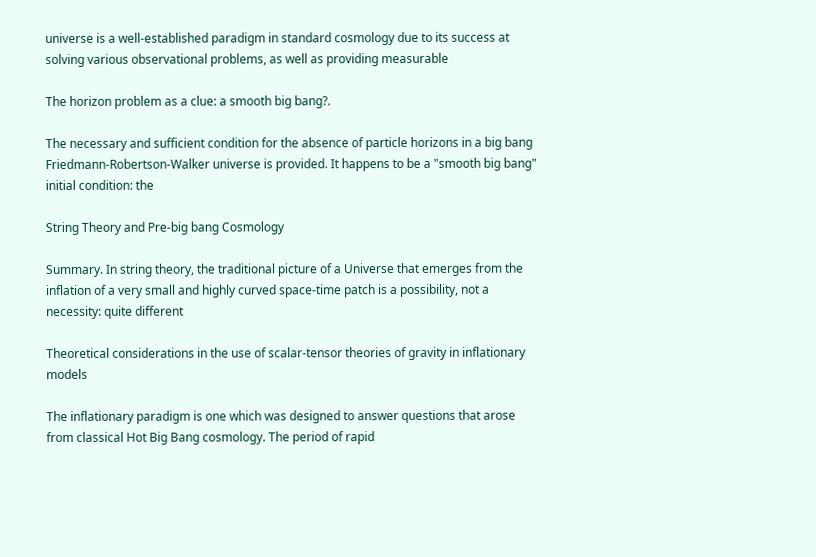universe is a well-established paradigm in standard cosmology due to its success at solving various observational problems, as well as providing measurable

The horizon problem as a clue: a smooth big bang?.

The necessary and sufficient condition for the absence of particle horizons in a big bang Friedmann-Robertson-Walker universe is provided. It happens to be a "smooth big bang" initial condition: the

String Theory and Pre-big bang Cosmology

Summary. In string theory, the traditional picture of a Universe that emerges from the inflation of a very small and highly curved space-time patch is a possibility, not a necessity: quite different

Theoretical considerations in the use of scalar-tensor theories of gravity in inflationary models

The inflationary paradigm is one which was designed to answer questions that arose from classical Hot Big Bang cosmology. The period of rapid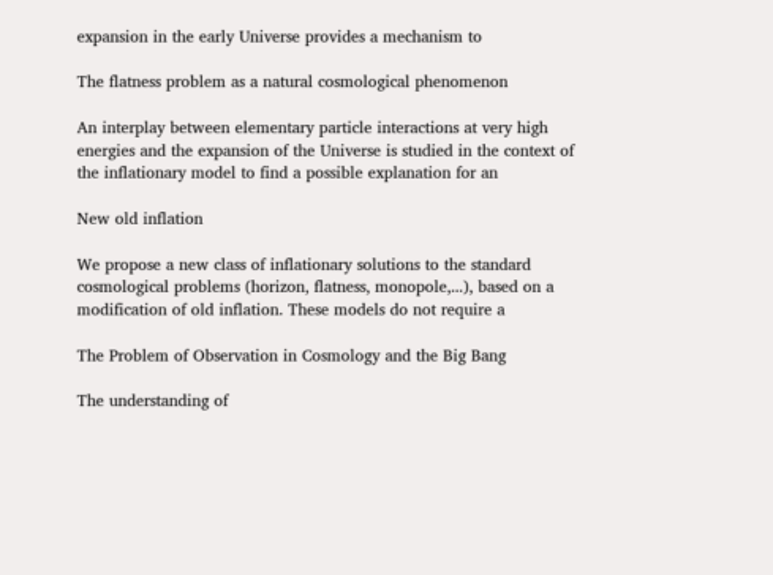expansion in the early Universe provides a mechanism to

The flatness problem as a natural cosmological phenomenon

An interplay between elementary particle interactions at very high energies and the expansion of the Universe is studied in the context of the inflationary model to find a possible explanation for an

New old inflation

We propose a new class of inflationary solutions to the standard cosmological problems (horizon, flatness, monopole,...), based on a modification of old inflation. These models do not require a

The Problem of Observation in Cosmology and the Big Bang

The understanding of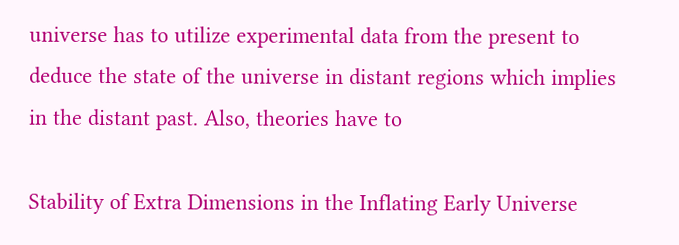universe has to utilize experimental data from the present to deduce the state of the universe in distant regions which implies in the distant past. Also, theories have to

Stability of Extra Dimensions in the Inflating Early Universe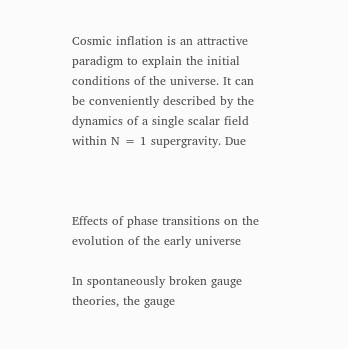Cosmic inflation is an attractive paradigm to explain the initial conditions of the universe. It can be conveniently described by the dynamics of a single scalar field within N = 1 supergravity. Due



Effects of phase transitions on the evolution of the early universe

In spontaneously broken gauge theories, the gauge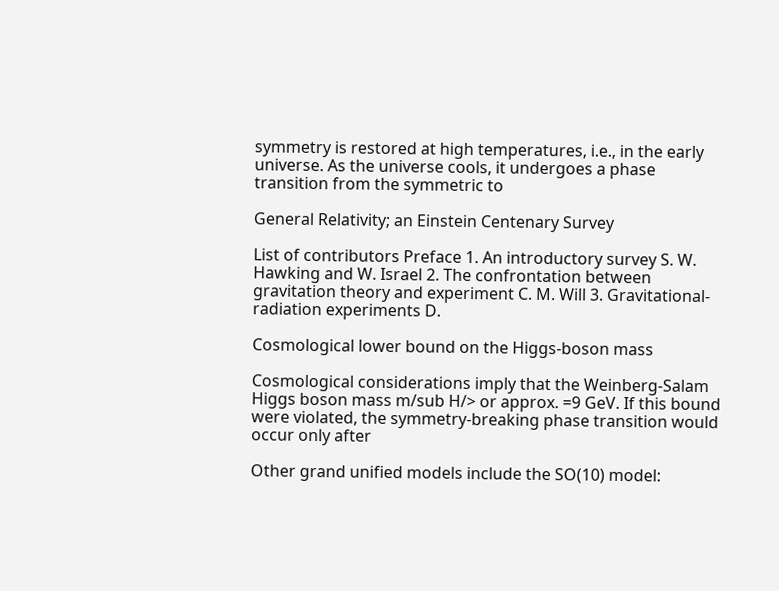symmetry is restored at high temperatures, i.e., in the early universe. As the universe cools, it undergoes a phase transition from the symmetric to

General Relativity; an Einstein Centenary Survey

List of contributors Preface 1. An introductory survey S. W. Hawking and W. Israel 2. The confrontation between gravitation theory and experiment C. M. Will 3. Gravitational-radiation experiments D.

Cosmological lower bound on the Higgs-boson mass

Cosmological considerations imply that the Weinberg-Salam Higgs boson mass m/sub H/> or approx. =9 GeV. If this bound were violated, the symmetry-breaking phase transition would occur only after

Other grand unified models include the SO(10) model: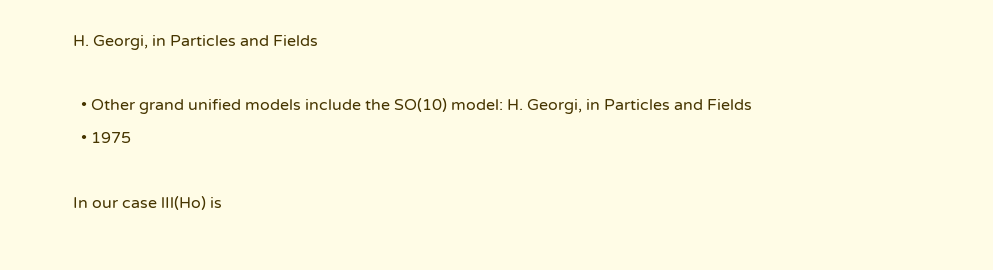H. Georgi, in Particles and Fields

  • Other grand unified models include the SO(10) model: H. Georgi, in Particles and Fields
  • 1975

In our case lIl(Ho) is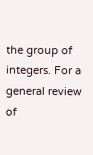the group of integers. For a general review of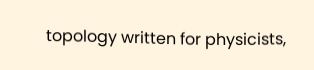topology written for physicists,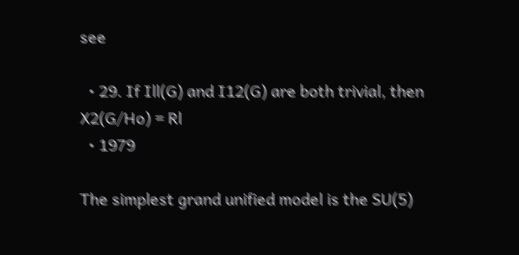see

  • 29. If Ill(G) and I12(G) are both trivial, then X2(G/Ho) = Rl
  • 1979

The simplest grand unified model is the SU(5)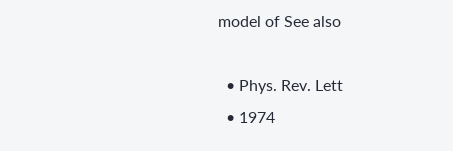model of See also

  • Phys. Rev. Lett
  • 1974